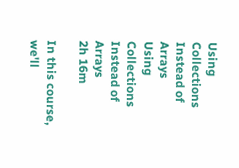Using Collections Instead of Arrays
Using Collections Instead of Arrays
2h 16m

In this course, we'll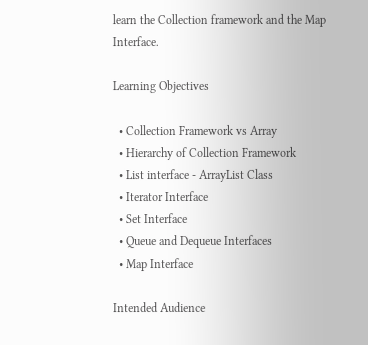learn the Collection framework and the Map Interface.

Learning Objectives

  • Collection Framework vs Array
  • Hierarchy of Collection Framework
  • List interface - ArrayList Class
  • Iterator Interface
  • Set Interface
  • Queue and Dequeue Interfaces
  • Map Interface

Intended Audience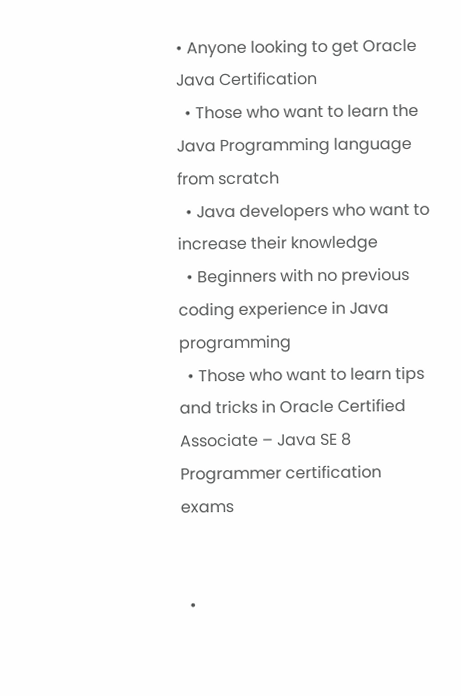• Anyone looking to get Oracle Java Certification
  • Those who want to learn the Java Programming language from scratch
  • Java developers who want to increase their knowledge
  • Beginners with no previous coding experience in Java programming
  • Those who want to learn tips and tricks in Oracle Certified Associate – Java SE 8 Programmer certification exams


  •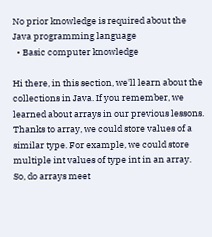No prior knowledge is required about the Java programming language
  • Basic computer knowledge

Hi there, in this section, we'll learn about the collections in Java. If you remember, we learned about arrays in our previous lessons. Thanks to array, we could store values of a similar type. For example, we could store multiple int values of type int in an array. So, do arrays meet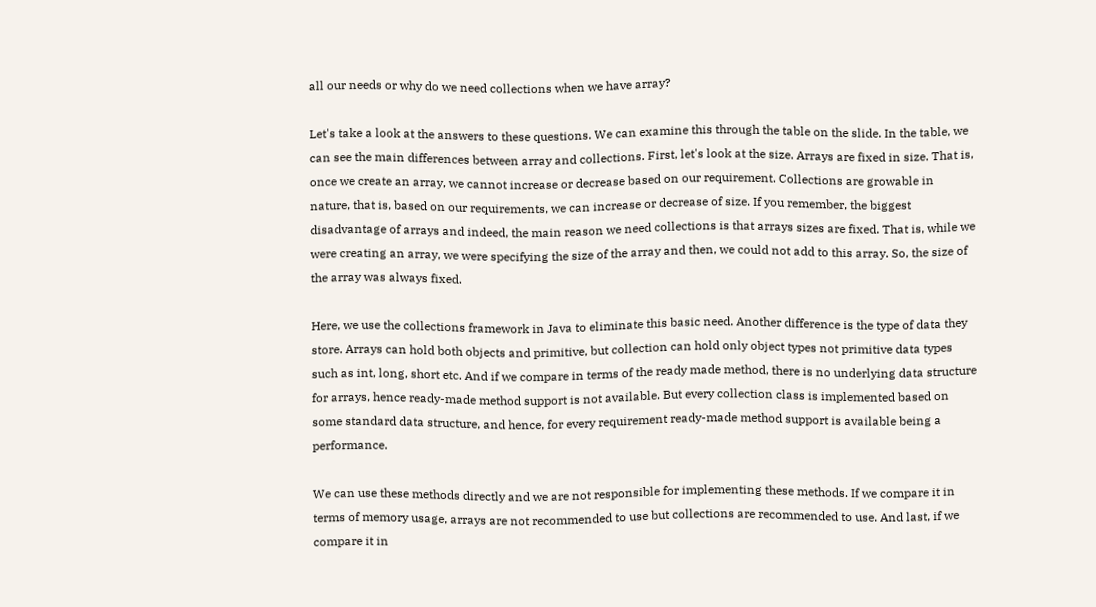all our needs or why do we need collections when we have array?

Let's take a look at the answers to these questions. We can examine this through the table on the slide. In the table, we can see the main differences between array and collections. First, let's look at the size. Arrays are fixed in size. That is, once we create an array, we cannot increase or decrease based on our requirement. Collections are growable in nature, that is, based on our requirements, we can increase or decrease of size. If you remember, the biggest disadvantage of arrays and indeed, the main reason we need collections is that arrays sizes are fixed. That is, while we were creating an array, we were specifying the size of the array and then, we could not add to this array. So, the size of the array was always fixed.

Here, we use the collections framework in Java to eliminate this basic need. Another difference is the type of data they store. Arrays can hold both objects and primitive, but collection can hold only object types not primitive data types such as int, long, short etc. And if we compare in terms of the ready made method, there is no underlying data structure for arrays, hence ready-made method support is not available. But every collection class is implemented based on some standard data structure, and hence, for every requirement ready-made method support is available being a performance.

We can use these methods directly and we are not responsible for implementing these methods. If we compare it in terms of memory usage, arrays are not recommended to use but collections are recommended to use. And last, if we compare it in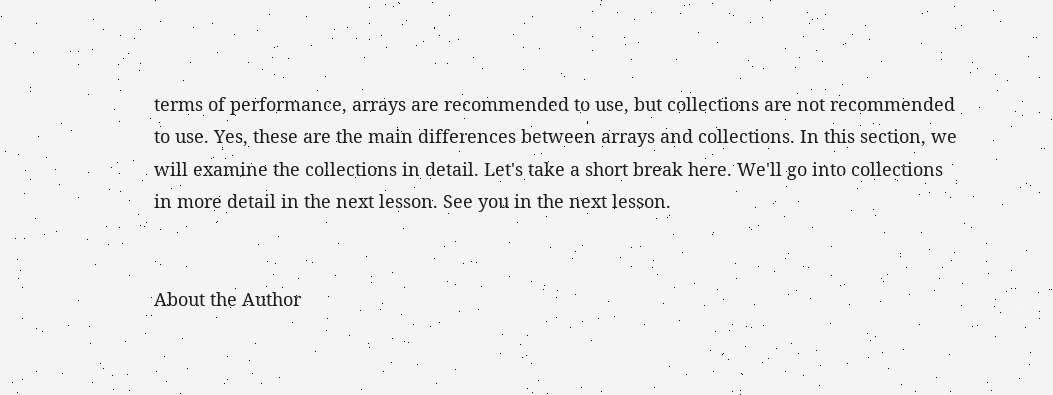terms of performance, arrays are recommended to use, but collections are not recommended to use. Yes, these are the main differences between arrays and collections. In this section, we will examine the collections in detail. Let's take a short break here. We'll go into collections in more detail in the next lesson. See you in the next lesson.


About the Author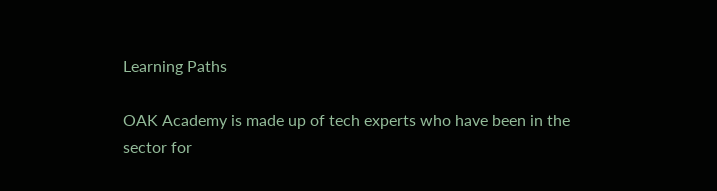Learning Paths

OAK Academy is made up of tech experts who have been in the sector for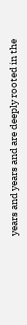years and years and are deeply rooted in the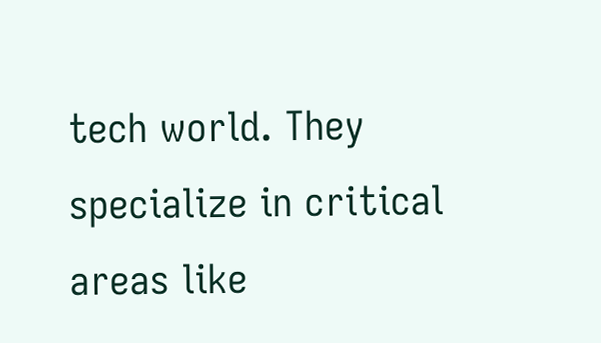tech world. They specialize in critical areas like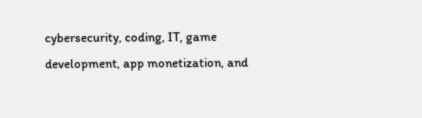cybersecurity, coding, IT, game development, app monetization, and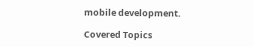mobile development.

Covered Topics